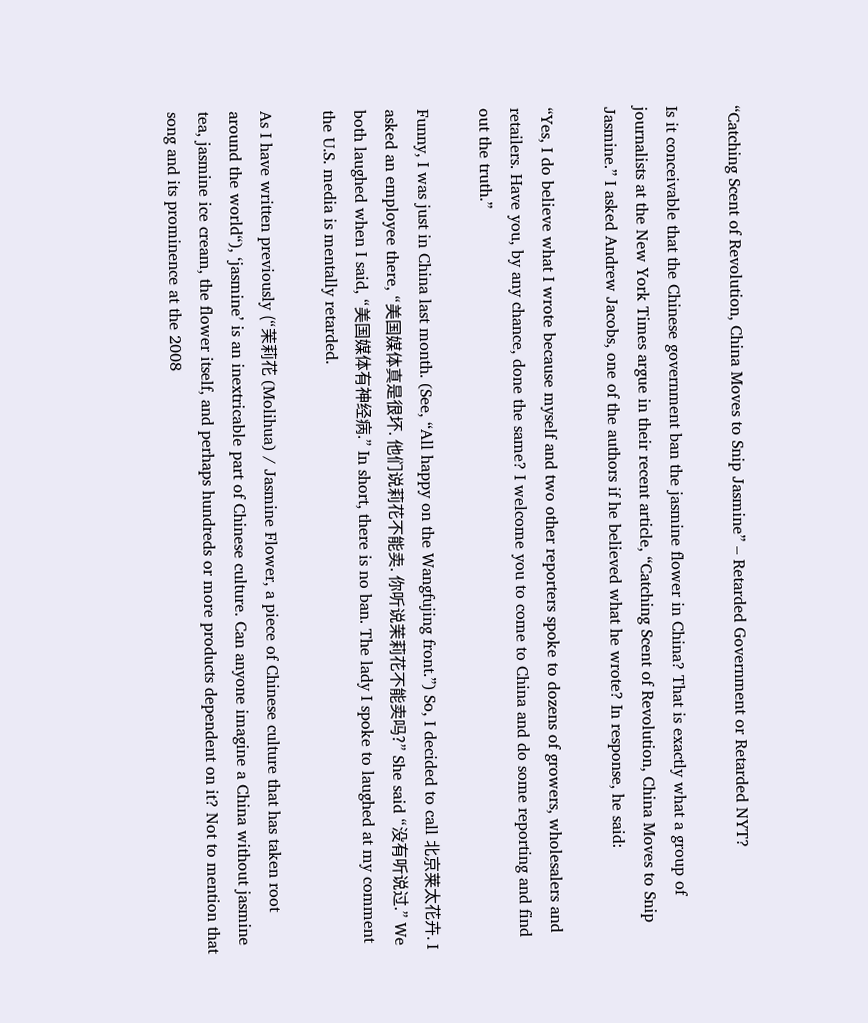“Catching Scent of Revolution, China Moves to Snip Jasmine” – Retarded Government or Retarded NYT?

Is it conceivable that the Chinese government ban the jasmine flower in China? That is exactly what a group of journalists at the New York Times argue in their recent article, “Catching Scent of Revolution, China Moves to Snip Jasmine.” I asked Andrew Jacobs, one of the authors if he believed what he wrote? In response, he said:

“Yes, I do believe what I wrote because myself and two other reporters spoke to dozens of growers, wholesalers and retailers. Have you, by any chance, done the same? I welcome you to come to China and do some reporting and find out the truth.”

Funny, I was just in China last month. (See, “All happy on the Wangfujing front.”) So, I decided to call 北京莱太花卉. I asked an employee there, “美国媒体真是很坏. 他们说莉花不能卖. 你听说茉莉花不能卖吗?” She said “没有听说过.” We both laughed when I said, “美国媒体有神经病.” In short, there is no ban. The lady I spoke to laughed at my comment the U.S. media is mentally retarded.

As I have written previously (“茉莉花 (Molihua) / Jasmine Flower, a piece of Chinese culture that has taken root around the world“), ‘jasmine’ is an inextricable part of Chinese culture. Can anyone imagine a China without jasmine tea, jasmine ice cream, the flower itself, and perhaps hundreds or more products dependent on it? Not to mention that song and its prominence at the 2008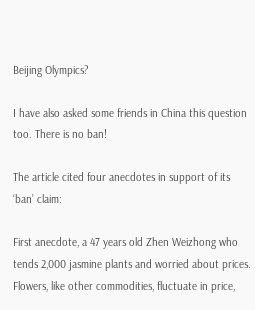Beijing Olympics?

I have also asked some friends in China this question too. There is no ban!

The article cited four anecdotes in support of its ‘ban’ claim:

First anecdote, a 47 years old Zhen Weizhong who tends 2,000 jasmine plants and worried about prices. Flowers, like other commodities, fluctuate in price,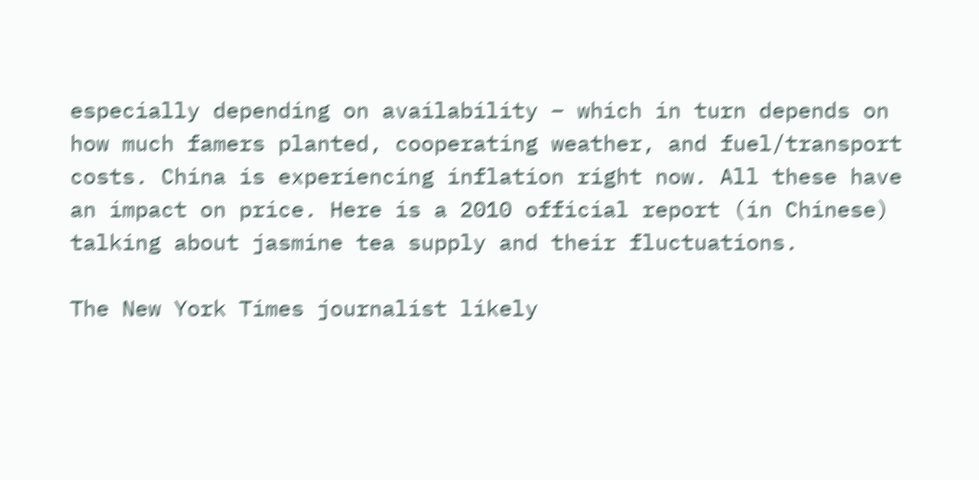especially depending on availability – which in turn depends on how much famers planted, cooperating weather, and fuel/transport costs. China is experiencing inflation right now. All these have an impact on price. Here is a 2010 official report (in Chinese) talking about jasmine tea supply and their fluctuations.

The New York Times journalist likely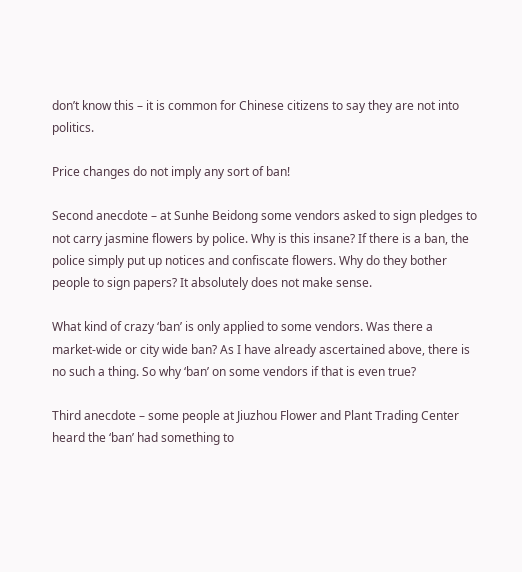don’t know this – it is common for Chinese citizens to say they are not into politics.

Price changes do not imply any sort of ban!

Second anecdote – at Sunhe Beidong some vendors asked to sign pledges to not carry jasmine flowers by police. Why is this insane? If there is a ban, the police simply put up notices and confiscate flowers. Why do they bother people to sign papers? It absolutely does not make sense.

What kind of crazy ‘ban’ is only applied to some vendors. Was there a market-wide or city wide ban? As I have already ascertained above, there is no such a thing. So why ‘ban’ on some vendors if that is even true?

Third anecdote – some people at Jiuzhou Flower and Plant Trading Center heard the ‘ban’ had something to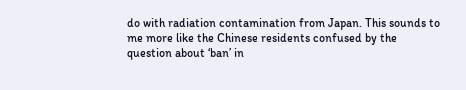do with radiation contamination from Japan. This sounds to me more like the Chinese residents confused by the question about ‘ban’ in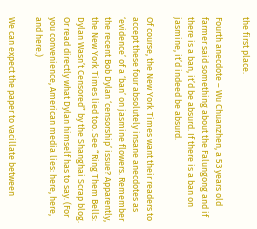the first place.

Fourth anecdote – Wu Chuanzhen, a 53 years old farmer said something about the Falungong and if there is a ban, it’d be absurd. If there is a ban on jasmine, it’d indeed be absurd.

Of course, the New York Times want their readers to accept these four absolutely insane anecdotes as ‘evidence’ of a ‘ban’ on jasmine flowers. Remember the recent Bob Dylan ‘censorship’ issue? Apparently, the New York Times lied too. See “Ring Them Bells: Dylan Wasn’t Censored” by the Shanghai Scrap blog. Or read directly what Dylan himself has to say. (For you convenience, American media lies: here, here, and here.)

We can expect the paper to vacillate between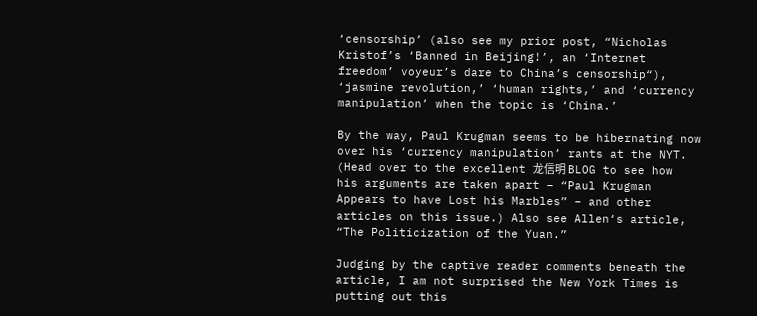‘censorship’ (also see my prior post, “Nicholas Kristof’s ‘Banned in Beijing!’, an ‘Internet freedom’ voyeur’s dare to China’s censorship“), ‘jasmine revolution,’ ‘human rights,’ and ‘currency manipulation’ when the topic is ‘China.’

By the way, Paul Krugman seems to be hibernating now over his ‘currency manipulation’ rants at the NYT. (Head over to the excellent 龙信明 BLOG to see how his arguments are taken apart – “Paul Krugman Appears to have Lost his Marbles” – and other articles on this issue.) Also see Allen‘s article, “The Politicization of the Yuan.”

Judging by the captive reader comments beneath the article, I am not surprised the New York Times is putting out this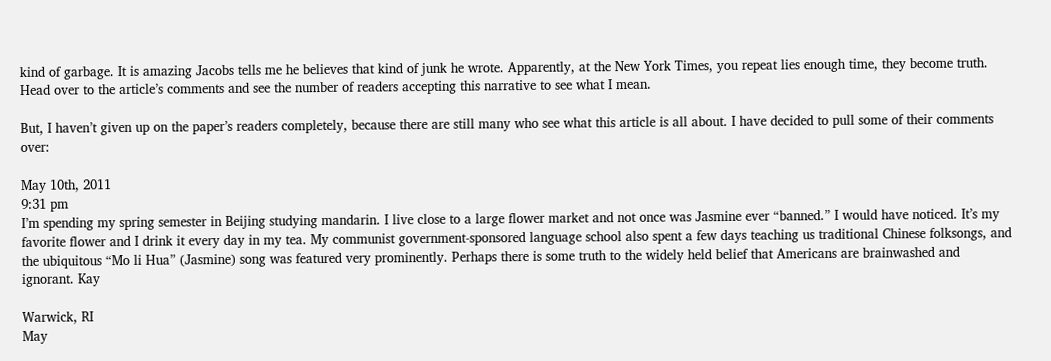kind of garbage. It is amazing Jacobs tells me he believes that kind of junk he wrote. Apparently, at the New York Times, you repeat lies enough time, they become truth. Head over to the article’s comments and see the number of readers accepting this narrative to see what I mean.

But, I haven’t given up on the paper’s readers completely, because there are still many who see what this article is all about. I have decided to pull some of their comments over:

May 10th, 2011
9:31 pm
I’m spending my spring semester in Beijing studying mandarin. I live close to a large flower market and not once was Jasmine ever “banned.” I would have noticed. It’s my favorite flower and I drink it every day in my tea. My communist government-sponsored language school also spent a few days teaching us traditional Chinese folksongs, and the ubiquitous “Mo li Hua” (Jasmine) song was featured very prominently. Perhaps there is some truth to the widely held belief that Americans are brainwashed and ignorant. Kay

Warwick, RI
May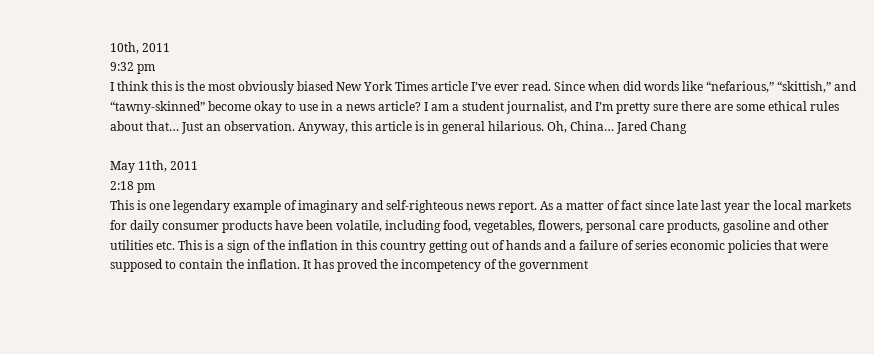10th, 2011
9:32 pm
I think this is the most obviously biased New York Times article I’ve ever read. Since when did words like “nefarious,” “skittish,” and “tawny-skinned” become okay to use in a news article? I am a student journalist, and I’m pretty sure there are some ethical rules about that… Just an observation. Anyway, this article is in general hilarious. Oh, China… Jared Chang

May 11th, 2011
2:18 pm
This is one legendary example of imaginary and self-righteous news report. As a matter of fact since late last year the local markets for daily consumer products have been volatile, including food, vegetables, flowers, personal care products, gasoline and other utilities etc. This is a sign of the inflation in this country getting out of hands and a failure of series economic policies that were supposed to contain the inflation. It has proved the incompetency of the government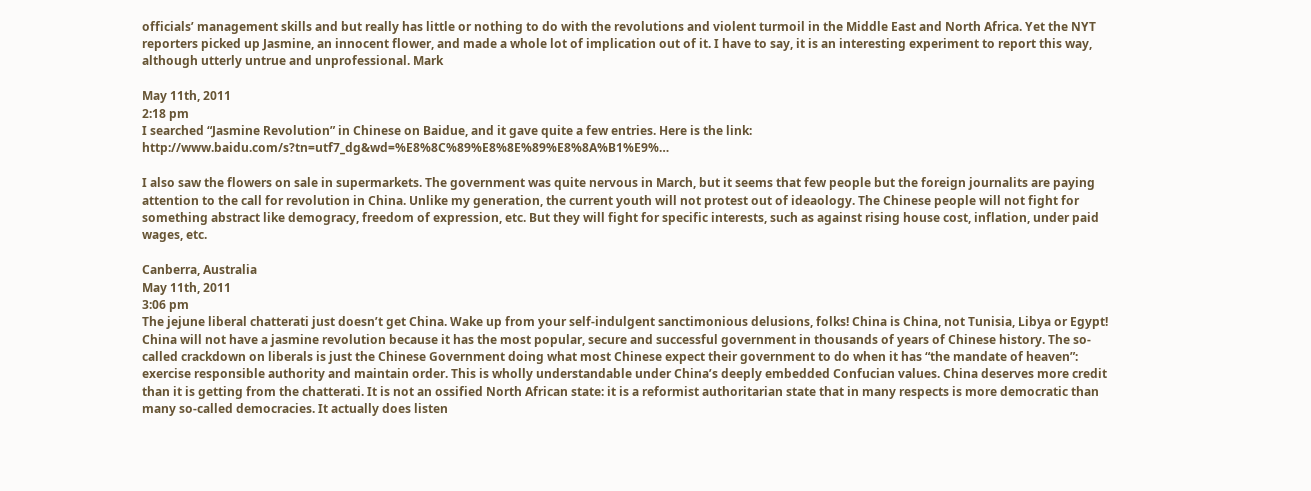officials’ management skills and but really has little or nothing to do with the revolutions and violent turmoil in the Middle East and North Africa. Yet the NYT reporters picked up Jasmine, an innocent flower, and made a whole lot of implication out of it. I have to say, it is an interesting experiment to report this way, although utterly untrue and unprofessional. Mark

May 11th, 2011
2:18 pm
I searched “Jasmine Revolution” in Chinese on Baidue, and it gave quite a few entries. Here is the link: http://www.baidu.com/s?tn=utf7_dg&wd=%E8%8C%89%E8%8E%89%E8%8A%B1%E9%…

I also saw the flowers on sale in supermarkets. The government was quite nervous in March, but it seems that few people but the foreign journalits are paying attention to the call for revolution in China. Unlike my generation, the current youth will not protest out of ideaology. The Chinese people will not fight for something abstract like demogracy, freedom of expression, etc. But they will fight for specific interests, such as against rising house cost, inflation, under paid wages, etc.

Canberra, Australia
May 11th, 2011
3:06 pm
The jejune liberal chatterati just doesn’t get China. Wake up from your self-indulgent sanctimonious delusions, folks! China is China, not Tunisia, Libya or Egypt! China will not have a jasmine revolution because it has the most popular, secure and successful government in thousands of years of Chinese history. The so-called crackdown on liberals is just the Chinese Government doing what most Chinese expect their government to do when it has “the mandate of heaven”: exercise responsible authority and maintain order. This is wholly understandable under China’s deeply embedded Confucian values. China deserves more credit than it is getting from the chatterati. It is not an ossified North African state: it is a reformist authoritarian state that in many respects is more democratic than many so-called democracies. It actually does listen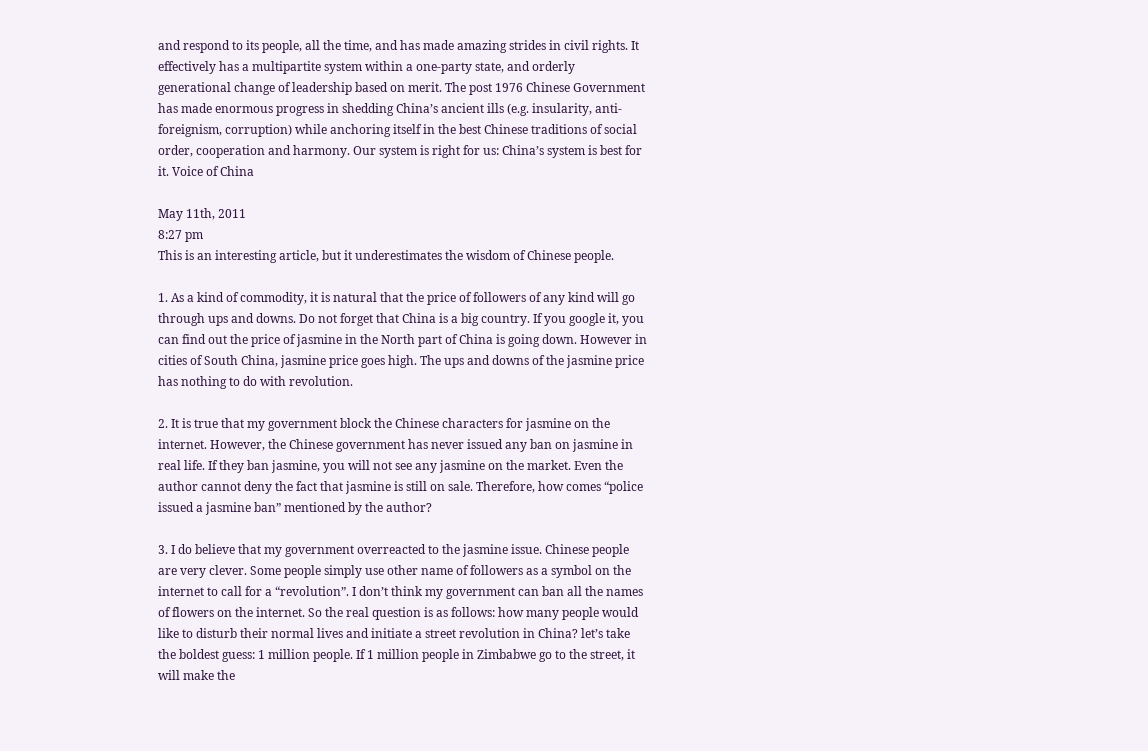and respond to its people, all the time, and has made amazing strides in civil rights. It effectively has a multipartite system within a one-party state, and orderly generational change of leadership based on merit. The post 1976 Chinese Government has made enormous progress in shedding China’s ancient ills (e.g. insularity, anti-foreignism, corruption) while anchoring itself in the best Chinese traditions of social order, cooperation and harmony. Our system is right for us: China’s system is best for it. Voice of China

May 11th, 2011
8:27 pm
This is an interesting article, but it underestimates the wisdom of Chinese people.

1. As a kind of commodity, it is natural that the price of followers of any kind will go through ups and downs. Do not forget that China is a big country. If you google it, you can find out the price of jasmine in the North part of China is going down. However in cities of South China, jasmine price goes high. The ups and downs of the jasmine price has nothing to do with revolution.

2. It is true that my government block the Chinese characters for jasmine on the internet. However, the Chinese government has never issued any ban on jasmine in real life. If they ban jasmine, you will not see any jasmine on the market. Even the author cannot deny the fact that jasmine is still on sale. Therefore, how comes “police issued a jasmine ban” mentioned by the author?

3. I do believe that my government overreacted to the jasmine issue. Chinese people are very clever. Some people simply use other name of followers as a symbol on the internet to call for a “revolution”. I don’t think my government can ban all the names of flowers on the internet. So the real question is as follows: how many people would like to disturb their normal lives and initiate a street revolution in China? let’s take the boldest guess: 1 million people. If 1 million people in Zimbabwe go to the street, it will make the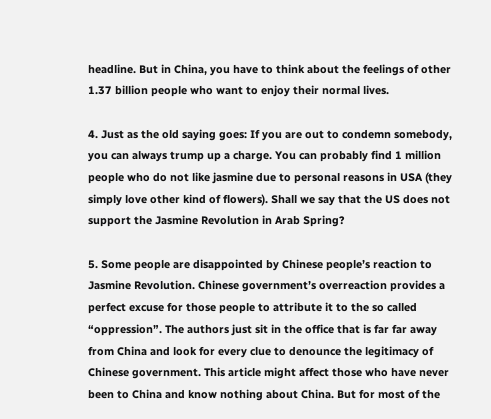headline. But in China, you have to think about the feelings of other 1.37 billion people who want to enjoy their normal lives.

4. Just as the old saying goes: If you are out to condemn somebody, you can always trump up a charge. You can probably find 1 million people who do not like jasmine due to personal reasons in USA (they simply love other kind of flowers). Shall we say that the US does not support the Jasmine Revolution in Arab Spring?

5. Some people are disappointed by Chinese people’s reaction to Jasmine Revolution. Chinese government’s overreaction provides a perfect excuse for those people to attribute it to the so called “oppression”. The authors just sit in the office that is far far away from China and look for every clue to denounce the legitimacy of Chinese government. This article might affect those who have never been to China and know nothing about China. But for most of the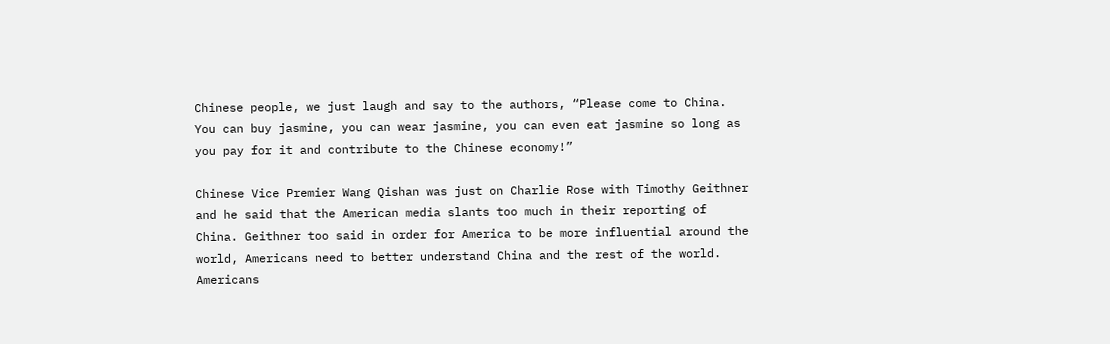Chinese people, we just laugh and say to the authors, “Please come to China. You can buy jasmine, you can wear jasmine, you can even eat jasmine so long as you pay for it and contribute to the Chinese economy!”

Chinese Vice Premier Wang Qishan was just on Charlie Rose with Timothy Geithner and he said that the American media slants too much in their reporting of China. Geithner too said in order for America to be more influential around the world, Americans need to better understand China and the rest of the world. Americans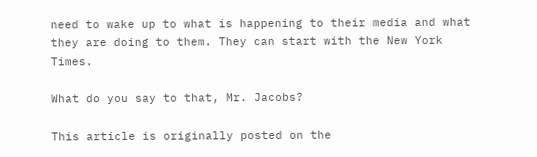need to wake up to what is happening to their media and what they are doing to them. They can start with the New York Times.

What do you say to that, Mr. Jacobs?

This article is originally posted on the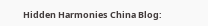Hidden Harmonies China Blog: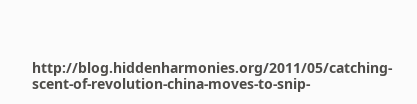http://blog.hiddenharmonies.org/2011/05/catching-scent-of-revolution-china-moves-to-snip-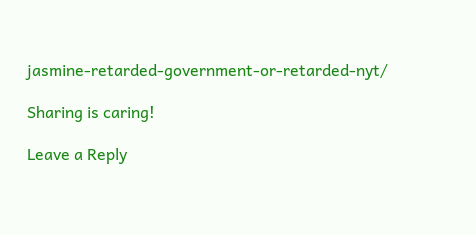jasmine-retarded-government-or-retarded-nyt/

Sharing is caring!

Leave a Reply